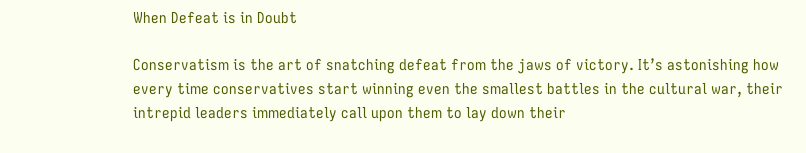When Defeat is in Doubt

Conservatism is the art of snatching defeat from the jaws of victory. It’s astonishing how every time conservatives start winning even the smallest battles in the cultural war, their intrepid leaders immediately call upon them to lay down their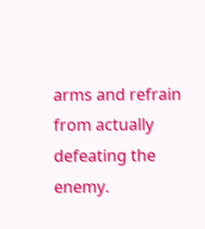arms and refrain from actually defeating the enemy.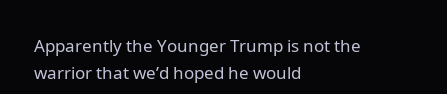Apparently the Younger Trump is not the warrior that we’d hoped he would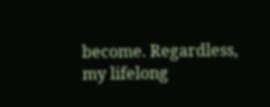become. Regardless, my lifelong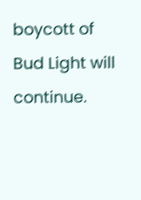boycott of Bud Light will continue.